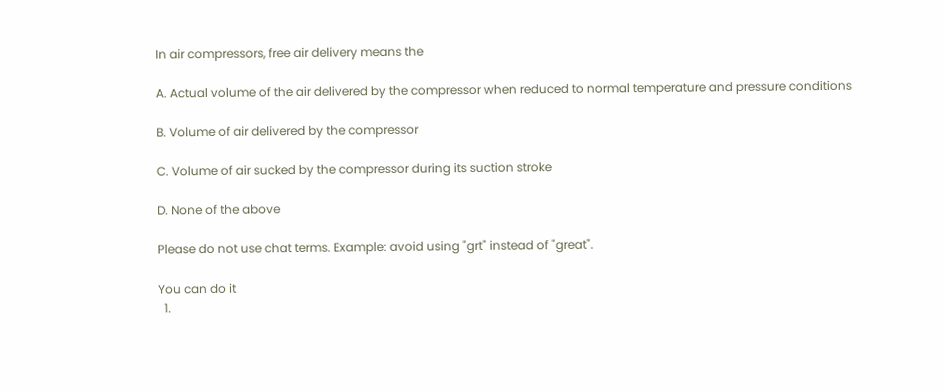In air compressors, free air delivery means the

A. Actual volume of the air delivered by the compressor when reduced to normal temperature and pressure conditions

B. Volume of air delivered by the compressor

C. Volume of air sucked by the compressor during its suction stroke

D. None of the above

Please do not use chat terms. Example: avoid using "grt" instead of "great".

You can do it
  1.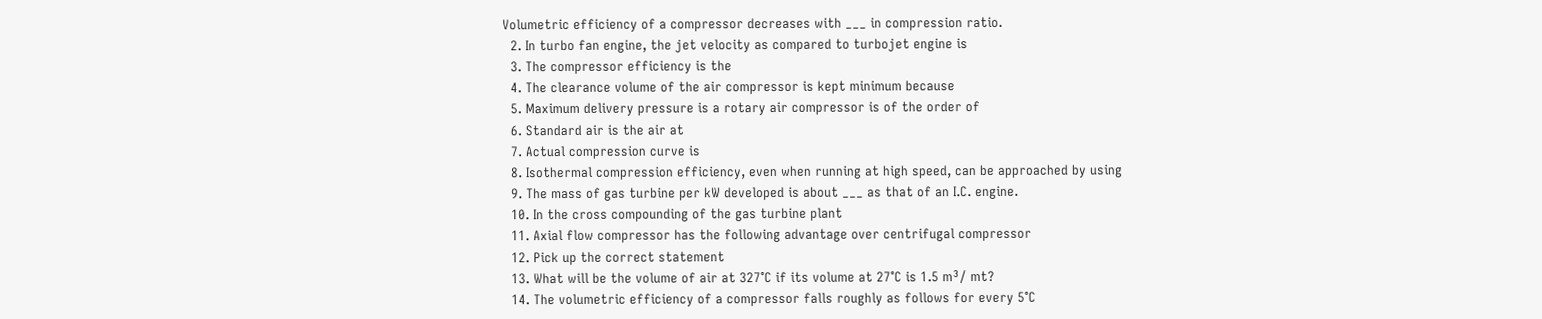Volumetric efficiency of a compressor decreases with ___ in compression ratio.
  2. In turbo fan engine, the jet velocity as compared to turbojet engine is
  3. The compressor efficiency is the
  4. The clearance volume of the air compressor is kept minimum because
  5. Maximum delivery pressure is a rotary air compressor is of the order of
  6. Standard air is the air at
  7. Actual compression curve is
  8. Isothermal compression efficiency, even when running at high speed, can be approached by using
  9. The mass of gas turbine per kW developed is about ___ as that of an I.C. engine.
  10. In the cross compounding of the gas turbine plant
  11. Axial flow compressor has the following advantage over centrifugal compressor
  12. Pick up the correct statement
  13. What will be the volume of air at 327°C if its volume at 27°C is 1.5 m³/ mt?
  14. The volumetric efficiency of a compressor falls roughly as follows for every 5°C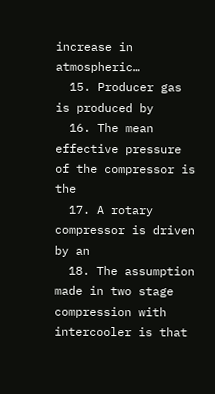increase in atmospheric…
  15. Producer gas is produced by
  16. The mean effective pressure of the compressor is the
  17. A rotary compressor is driven by an
  18. The assumption made in two stage compression with intercooler is that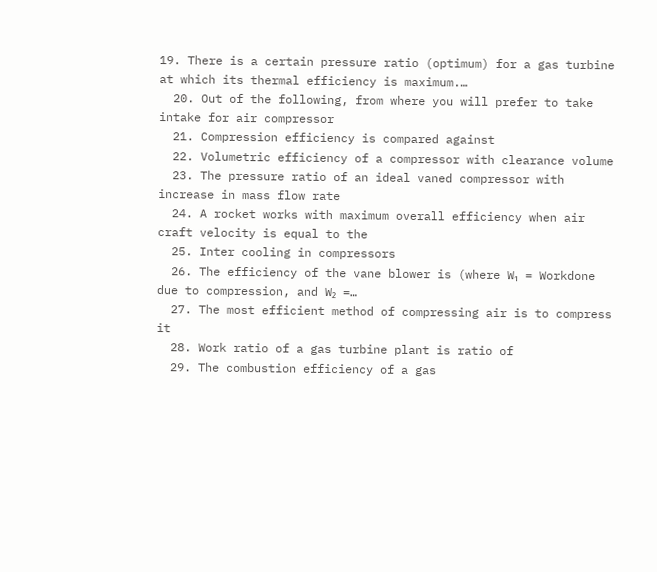19. There is a certain pressure ratio (optimum) for a gas turbine at which its thermal efficiency is maximum.…
  20. Out of the following, from where you will prefer to take intake for air compressor
  21. Compression efficiency is compared against
  22. Volumetric efficiency of a compressor with clearance volume
  23. The pressure ratio of an ideal vaned compressor with increase in mass flow rate
  24. A rocket works with maximum overall efficiency when air craft velocity is equal to the
  25. Inter cooling in compressors
  26. The efficiency of the vane blower is (where W₁ = Workdone due to compression, and W₂ =…
  27. The most efficient method of compressing air is to compress it
  28. Work ratio of a gas turbine plant is ratio of
  29. The combustion efficiency of a gas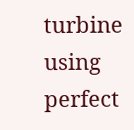turbine using perfect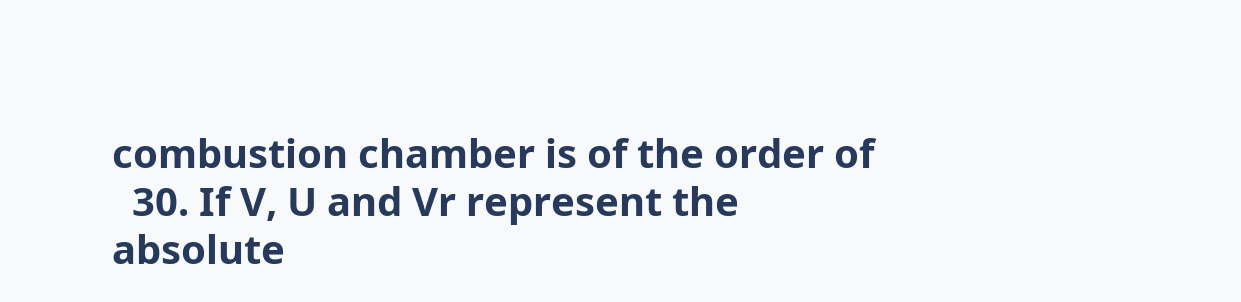combustion chamber is of the order of
  30. If V, U and Vr represent the absolute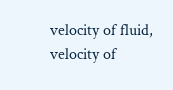velocity of fluid, velocity of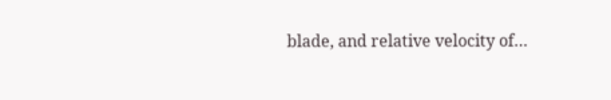blade, and relative velocity of…